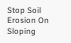Stop Soil Erosion On Sloping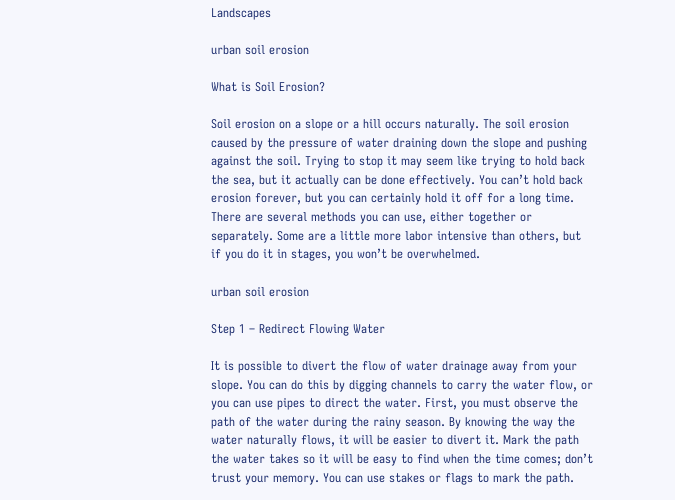Landscapes

urban soil erosion

What is Soil Erosion?

Soil erosion on a slope or a hill occurs naturally. The soil erosion caused by the pressure of water draining down the slope and pushing against the soil. Trying to stop it may seem like trying to hold back the sea, but it actually can be done effectively. You can’t hold back erosion forever, but you can certainly hold it off for a long time. There are several methods you can use, either together or separately. Some are a little more labor intensive than others, but if you do it in stages, you won’t be overwhelmed.

urban soil erosion

Step 1 – Redirect Flowing Water

It is possible to divert the flow of water drainage away from your slope. You can do this by digging channels to carry the water flow, or you can use pipes to direct the water. First, you must observe the path of the water during the rainy season. By knowing the way the water naturally flows, it will be easier to divert it. Mark the path the water takes so it will be easy to find when the time comes; don’t trust your memory. You can use stakes or flags to mark the path.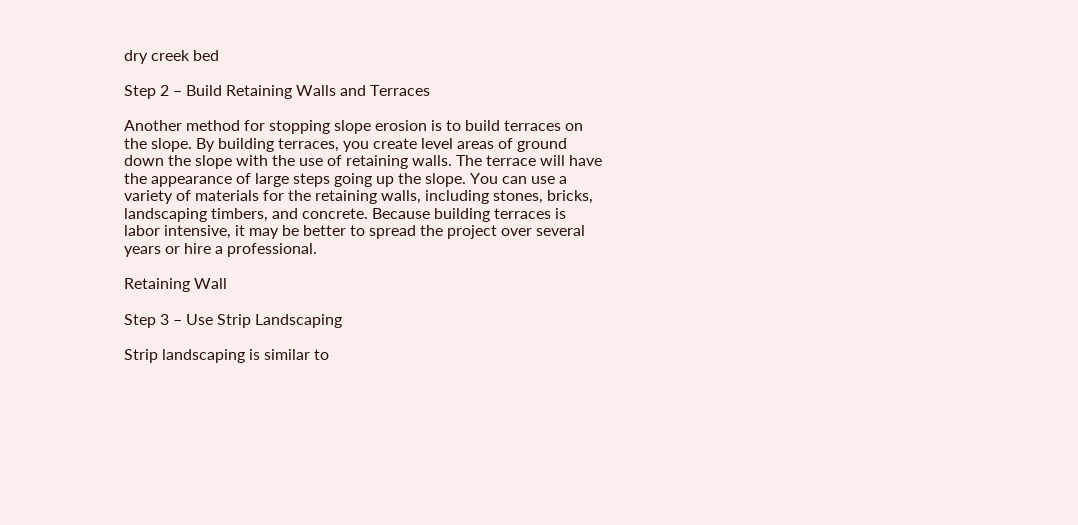dry creek bed

Step 2 – Build Retaining Walls and Terraces

Another method for stopping slope erosion is to build terraces on the slope. By building terraces, you create level areas of ground down the slope with the use of retaining walls. The terrace will have the appearance of large steps going up the slope. You can use a variety of materials for the retaining walls, including stones, bricks, landscaping timbers, and concrete. Because building terraces is labor intensive, it may be better to spread the project over several years or hire a professional.

Retaining Wall

Step 3 – Use Strip Landscaping

Strip landscaping is similar to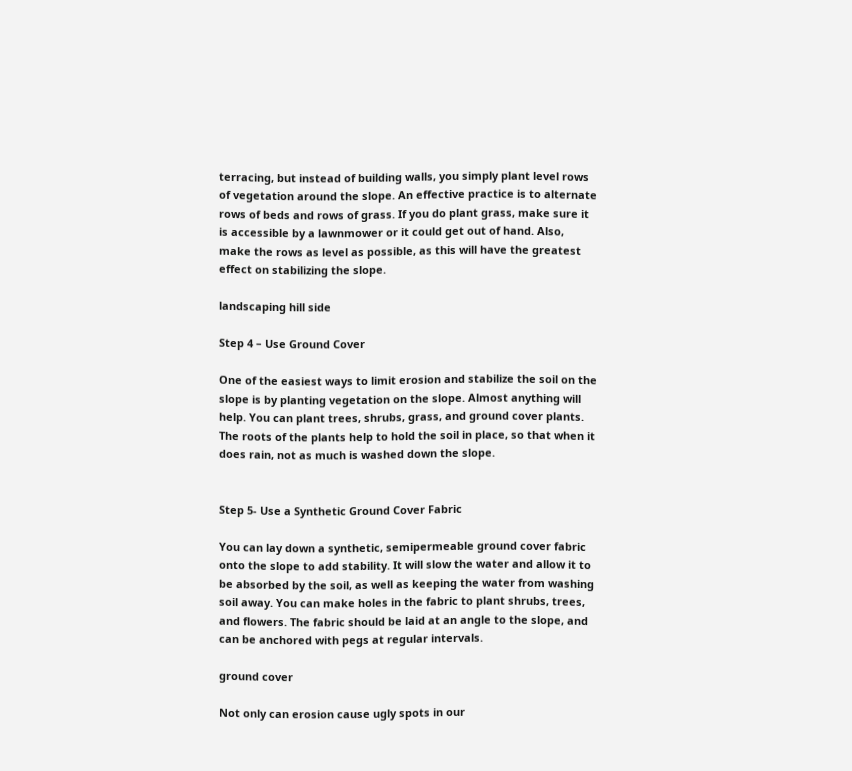terracing, but instead of building walls, you simply plant level rows of vegetation around the slope. An effective practice is to alternate rows of beds and rows of grass. If you do plant grass, make sure it is accessible by a lawnmower or it could get out of hand. Also, make the rows as level as possible, as this will have the greatest effect on stabilizing the slope.

landscaping hill side

Step 4 – Use Ground Cover

One of the easiest ways to limit erosion and stabilize the soil on the slope is by planting vegetation on the slope. Almost anything will help. You can plant trees, shrubs, grass, and ground cover plants. The roots of the plants help to hold the soil in place, so that when it does rain, not as much is washed down the slope.


Step 5- Use a Synthetic Ground Cover Fabric

You can lay down a synthetic, semipermeable ground cover fabric onto the slope to add stability. It will slow the water and allow it to be absorbed by the soil, as well as keeping the water from washing soil away. You can make holes in the fabric to plant shrubs, trees, and flowers. The fabric should be laid at an angle to the slope, and can be anchored with pegs at regular intervals.

ground cover

Not only can erosion cause ugly spots in our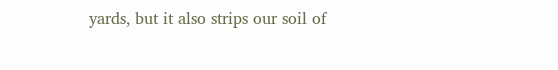yards, but it also strips our soil of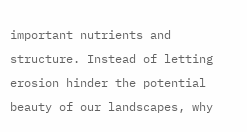important nutrients and structure. Instead of letting erosion hinder the potential beauty of our landscapes, why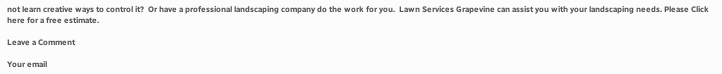not learn creative ways to control it?  Or have a professional landscaping company do the work for you.  Lawn Services Grapevine can assist you with your landscaping needs. Please Click here for a free estimate.

Leave a Comment

Your email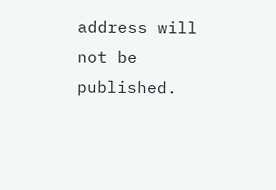address will not be published.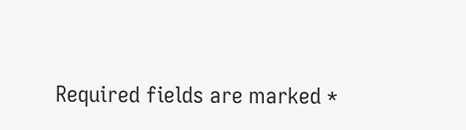Required fields are marked *